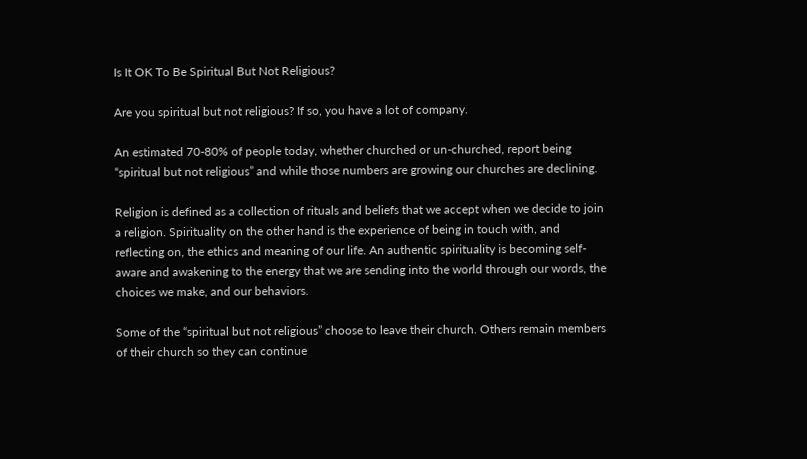Is It OK To Be Spiritual But Not Religious?

Are you spiritual but not religious? If so, you have a lot of company.

An estimated 70-80% of people today, whether churched or un-churched, report being “spiritual but not religious” and while those numbers are growing our churches are declining.

Religion is defined as a collection of rituals and beliefs that we accept when we decide to join a religion. Spirituality on the other hand is the experience of being in touch with, and reflecting on, the ethics and meaning of our life. An authentic spirituality is becoming self-aware and awakening to the energy that we are sending into the world through our words, the choices we make, and our behaviors.

Some of the “spiritual but not religious” choose to leave their church. Others remain members of their church so they can continue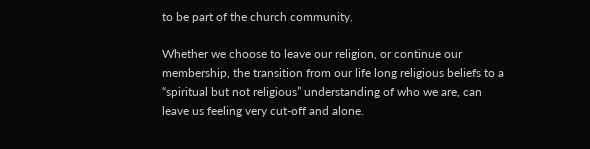to be part of the church community.

Whether we choose to leave our religion, or continue our membership, the transition from our life long religious beliefs to a “spiritual but not religious” understanding of who we are, can leave us feeling very cut-off and alone.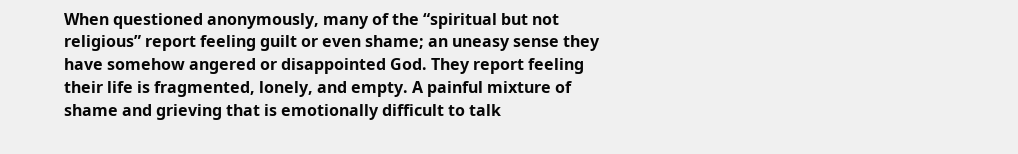When questioned anonymously, many of the “spiritual but not religious” report feeling guilt or even shame; an uneasy sense they have somehow angered or disappointed God. They report feeling their life is fragmented, lonely, and empty. A painful mixture of shame and grieving that is emotionally difficult to talk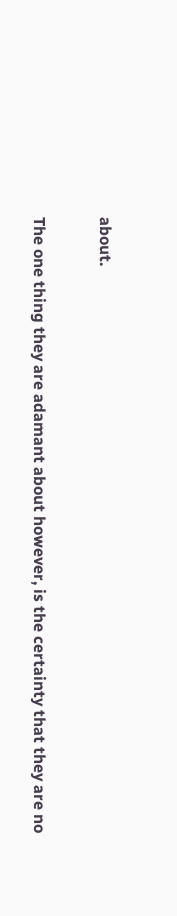about.

The one thing they are adamant about however, is the certainty that they are no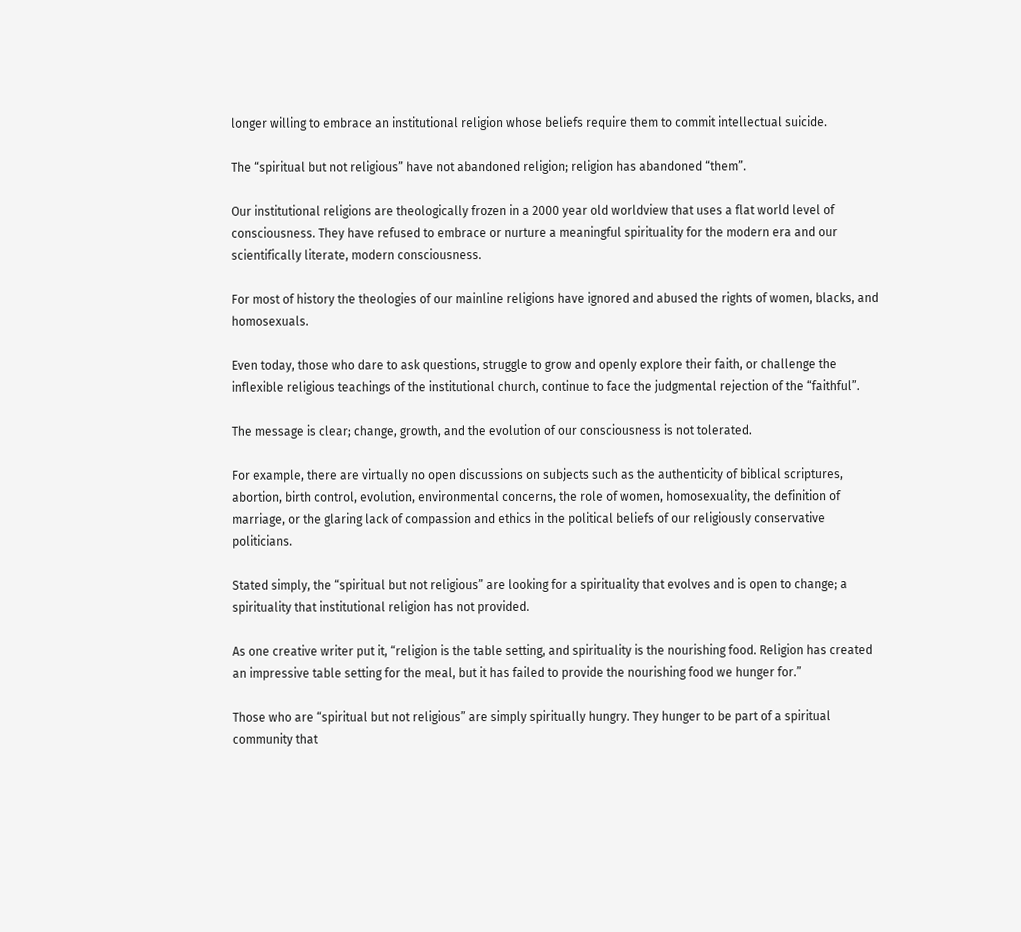longer willing to embrace an institutional religion whose beliefs require them to commit intellectual suicide.

The “spiritual but not religious” have not abandoned religion; religion has abandoned “them”.

Our institutional religions are theologically frozen in a 2000 year old worldview that uses a flat world level of consciousness. They have refused to embrace or nurture a meaningful spirituality for the modern era and our scientifically literate, modern consciousness.

For most of history the theologies of our mainline religions have ignored and abused the rights of women, blacks, and homosexuals.

Even today, those who dare to ask questions, struggle to grow and openly explore their faith, or challenge the inflexible religious teachings of the institutional church, continue to face the judgmental rejection of the “faithful”.

The message is clear; change, growth, and the evolution of our consciousness is not tolerated.

For example, there are virtually no open discussions on subjects such as the authenticity of biblical scriptures, abortion, birth control, evolution, environmental concerns, the role of women, homosexuality, the definition of marriage, or the glaring lack of compassion and ethics in the political beliefs of our religiously conservative politicians.

Stated simply, the “spiritual but not religious” are looking for a spirituality that evolves and is open to change; a spirituality that institutional religion has not provided.

As one creative writer put it, “religion is the table setting, and spirituality is the nourishing food. Religion has created an impressive table setting for the meal, but it has failed to provide the nourishing food we hunger for.”

Those who are “spiritual but not religious” are simply spiritually hungry. They hunger to be part of a spiritual community that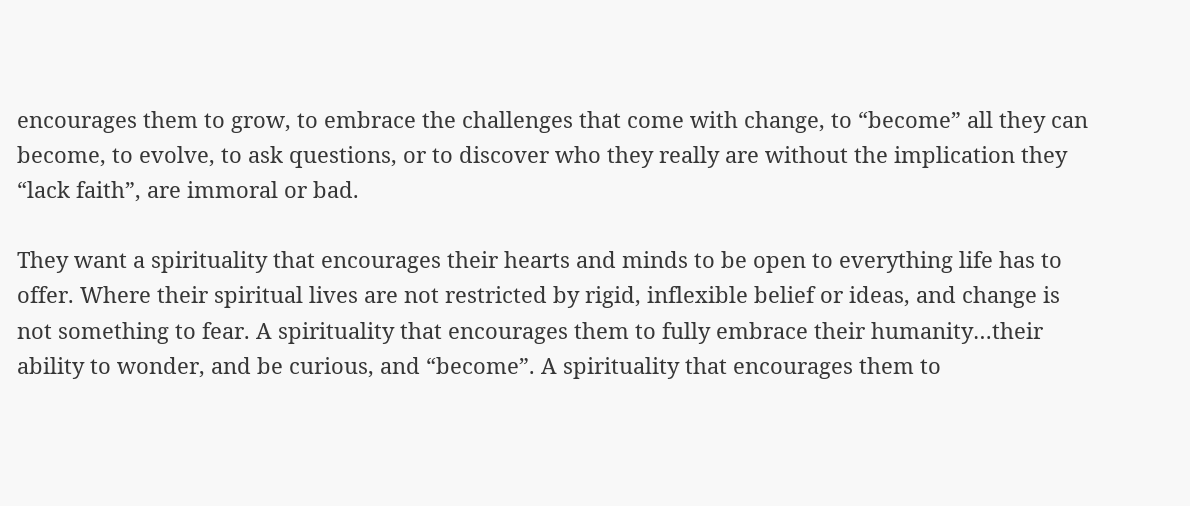encourages them to grow, to embrace the challenges that come with change, to “become” all they can become, to evolve, to ask questions, or to discover who they really are without the implication they “lack faith”, are immoral or bad.

They want a spirituality that encourages their hearts and minds to be open to everything life has to offer. Where their spiritual lives are not restricted by rigid, inflexible belief or ideas, and change is not something to fear. A spirituality that encourages them to fully embrace their humanity…their ability to wonder, and be curious, and “become”. A spirituality that encourages them to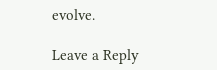evolve.

Leave a Reply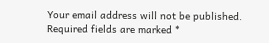Your email address will not be published. Required fields are marked *